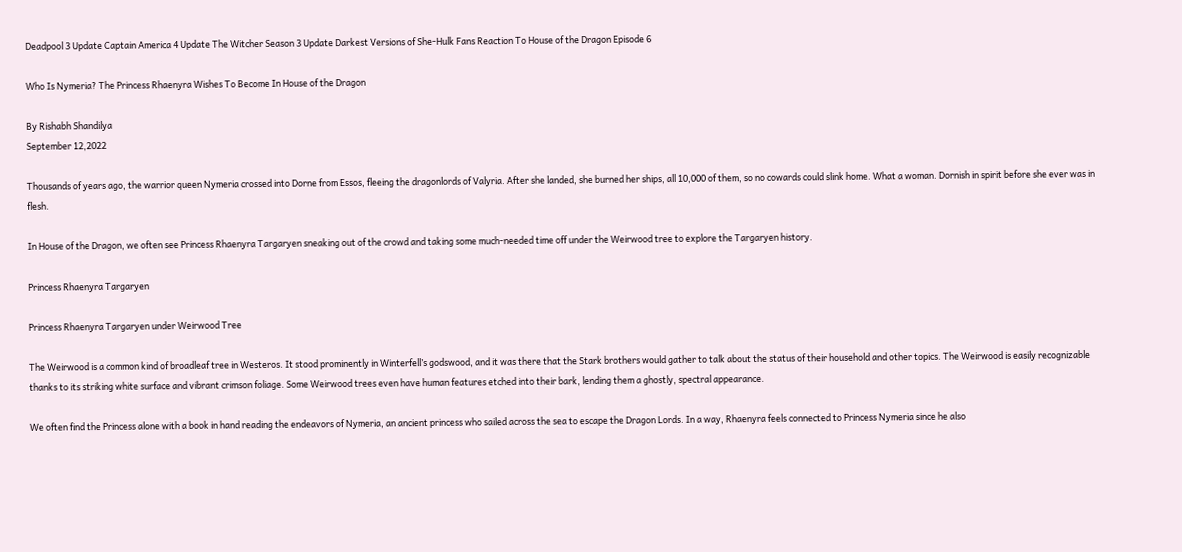Deadpool 3 Update Captain America 4 Update The Witcher Season 3 Update Darkest Versions of She-Hulk Fans Reaction To House of the Dragon Episode 6

Who Is Nymeria? The Princess Rhaenyra Wishes To Become In House of the Dragon

By Rishabh Shandilya
September 12,2022

Thousands of years ago, the warrior queen Nymeria crossed into Dorne from Essos, fleeing the dragonlords of Valyria. After she landed, she burned her ships, all 10,000 of them, so no cowards could slink home. What a woman. Dornish in spirit before she ever was in flesh.

In House of the Dragon, we often see Princess Rhaenyra Targaryen sneaking out of the crowd and taking some much-needed time off under the Weirwood tree to explore the Targaryen history.

Princess Rhaenyra Targaryen

Princess Rhaenyra Targaryen under Weirwood Tree

The Weirwood is a common kind of broadleaf tree in Westeros. It stood prominently in Winterfell’s godswood, and it was there that the Stark brothers would gather to talk about the status of their household and other topics. The Weirwood is easily recognizable thanks to its striking white surface and vibrant crimson foliage. Some Weirwood trees even have human features etched into their bark, lending them a ghostly, spectral appearance.

We often find the Princess alone with a book in hand reading the endeavors of Nymeria, an ancient princess who sailed across the sea to escape the Dragon Lords. In a way, Rhaenyra feels connected to Princess Nymeria since he also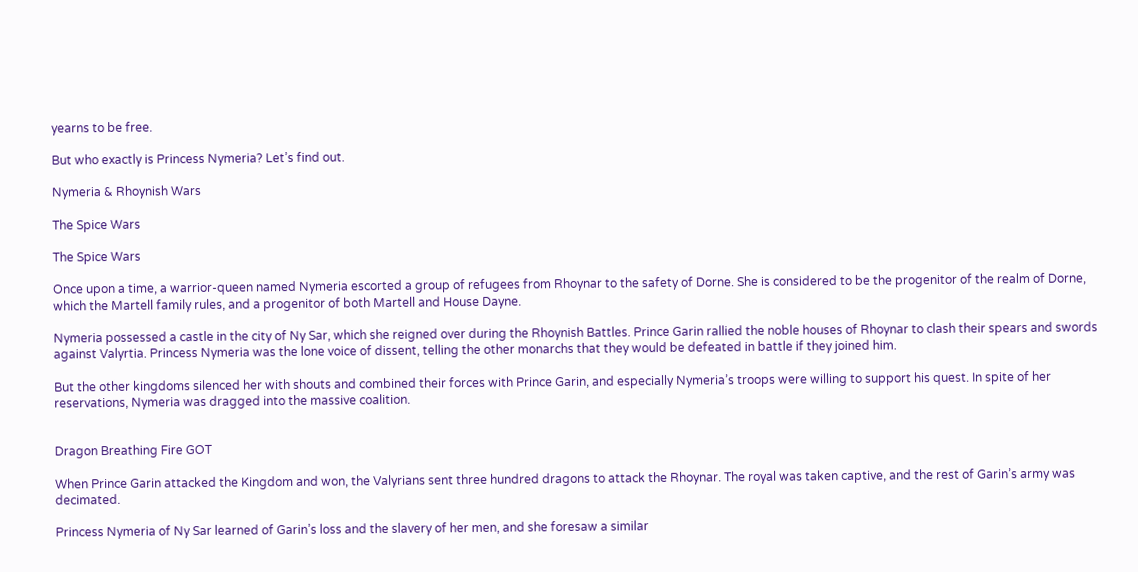yearns to be free.

But who exactly is Princess Nymeria? Let’s find out.

Nymeria & Rhoynish Wars

The Spice Wars

The Spice Wars

Once upon a time, a warrior-queen named Nymeria escorted a group of refugees from Rhoynar to the safety of Dorne. She is considered to be the progenitor of the realm of Dorne, which the Martell family rules, and a progenitor of both Martell and House Dayne.

Nymeria possessed a castle in the city of Ny Sar, which she reigned over during the Rhoynish Battles. Prince Garin rallied the noble houses of Rhoynar to clash their spears and swords against Valyrtia. Princess Nymeria was the lone voice of dissent, telling the other monarchs that they would be defeated in battle if they joined him.

But the other kingdoms silenced her with shouts and combined their forces with Prince Garin, and especially Nymeria’s troops were willing to support his quest. In spite of her reservations, Nymeria was dragged into the massive coalition.


Dragon Breathing Fire GOT

When Prince Garin attacked the Kingdom and won, the Valyrians sent three hundred dragons to attack the Rhoynar. The royal was taken captive, and the rest of Garin’s army was decimated.

Princess Nymeria of Ny Sar learned of Garin’s loss and the slavery of her men, and she foresaw a similar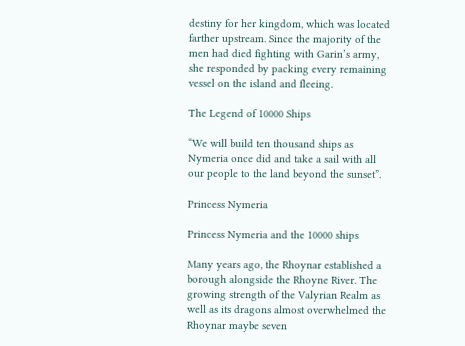destiny for her kingdom, which was located farther upstream. Since the majority of the men had died fighting with Garin’s army, she responded by packing every remaining vessel on the island and fleeing.

The Legend of 10000 Ships

“We will build ten thousand ships as Nymeria once did and take a sail with all our people to the land beyond the sunset”.

Princess Nymeria

Princess Nymeria and the 10000 ships

Many years ago, the Rhoynar established a borough alongside the Rhoyne River. The growing strength of the Valyrian Realm as well as its dragons almost overwhelmed the Rhoynar maybe seven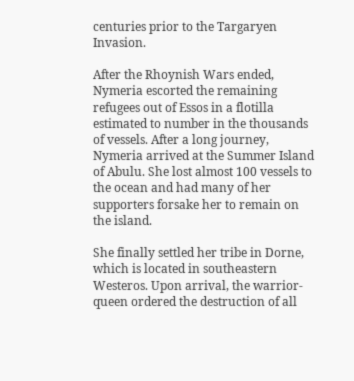centuries prior to the Targaryen Invasion.

After the Rhoynish Wars ended, Nymeria escorted the remaining refugees out of Essos in a flotilla estimated to number in the thousands of vessels. After a long journey, Nymeria arrived at the Summer Island of Abulu. She lost almost 100 vessels to the ocean and had many of her supporters forsake her to remain on the island.

She finally settled her tribe in Dorne, which is located in southeastern Westeros. Upon arrival, the warrior-queen ordered the destruction of all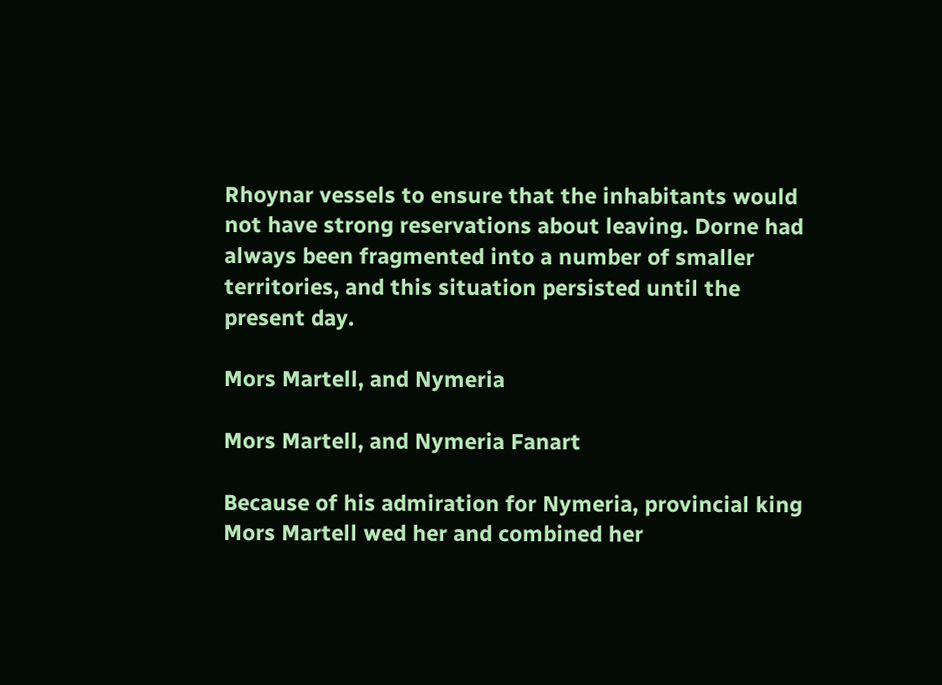Rhoynar vessels to ensure that the inhabitants would not have strong reservations about leaving. Dorne had always been fragmented into a number of smaller territories, and this situation persisted until the present day.

Mors Martell, and Nymeria

Mors Martell, and Nymeria Fanart

Because of his admiration for Nymeria, provincial king Mors Martell wed her and combined her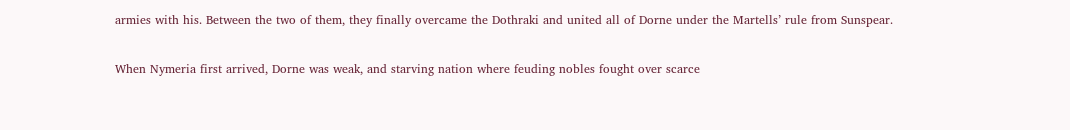armies with his. Between the two of them, they finally overcame the Dothraki and united all of Dorne under the Martells’ rule from Sunspear.

When Nymeria first arrived, Dorne was weak, and starving nation where feuding nobles fought over scarce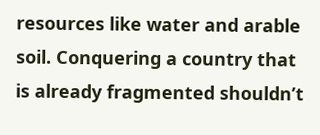resources like water and arable soil. Conquering a country that is already fragmented shouldn’t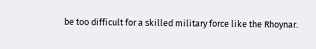be too difficult for a skilled military force like the Rhoynar.